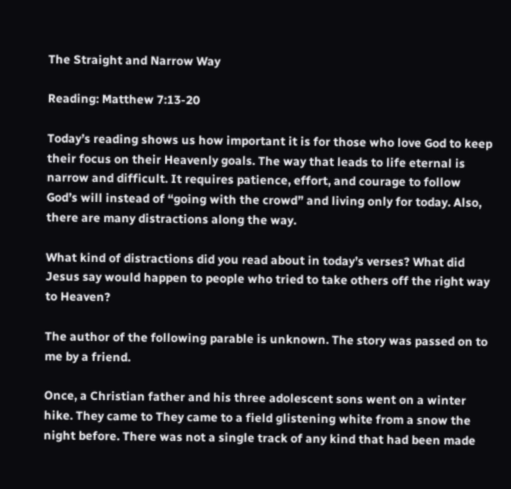The Straight and Narrow Way

Reading: Matthew 7:13-20

Today’s reading shows us how important it is for those who love God to keep their focus on their Heavenly goals. The way that leads to life eternal is narrow and difficult. It requires patience, effort, and courage to follow God’s will instead of “going with the crowd” and living only for today. Also, there are many distractions along the way.

What kind of distractions did you read about in today’s verses? What did Jesus say would happen to people who tried to take others off the right way to Heaven?

The author of the following parable is unknown. The story was passed on to me by a friend.

Once, a Christian father and his three adolescent sons went on a winter hike. They came to They came to a field glistening white from a snow the night before. There was not a single track of any kind that had been made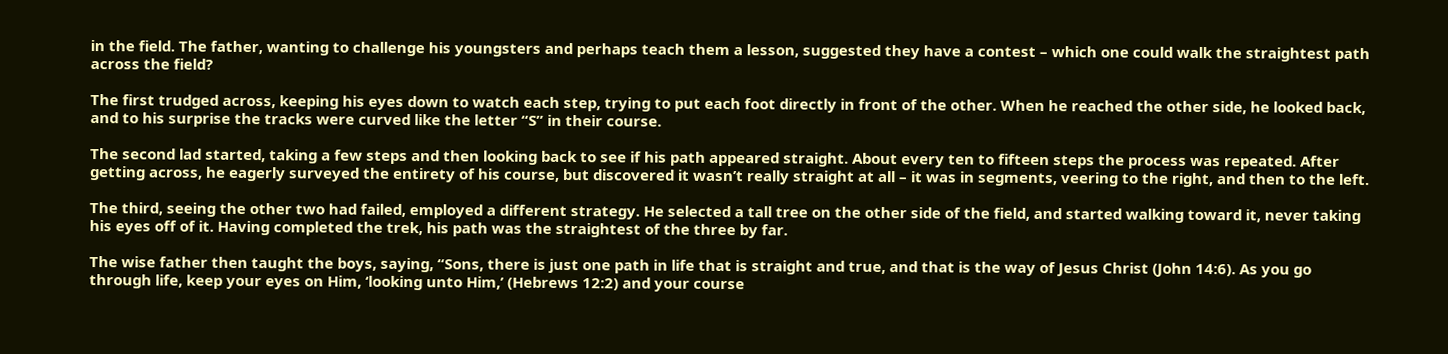in the field. The father, wanting to challenge his youngsters and perhaps teach them a lesson, suggested they have a contest – which one could walk the straightest path across the field?

The first trudged across, keeping his eyes down to watch each step, trying to put each foot directly in front of the other. When he reached the other side, he looked back, and to his surprise the tracks were curved like the letter “S” in their course.

The second lad started, taking a few steps and then looking back to see if his path appeared straight. About every ten to fifteen steps the process was repeated. After getting across, he eagerly surveyed the entirety of his course, but discovered it wasn’t really straight at all – it was in segments, veering to the right, and then to the left.

The third, seeing the other two had failed, employed a different strategy. He selected a tall tree on the other side of the field, and started walking toward it, never taking his eyes off of it. Having completed the trek, his path was the straightest of the three by far.

The wise father then taught the boys, saying, “Sons, there is just one path in life that is straight and true, and that is the way of Jesus Christ (John 14:6). As you go through life, keep your eyes on Him, ‘looking unto Him,’ (Hebrews 12:2) and your course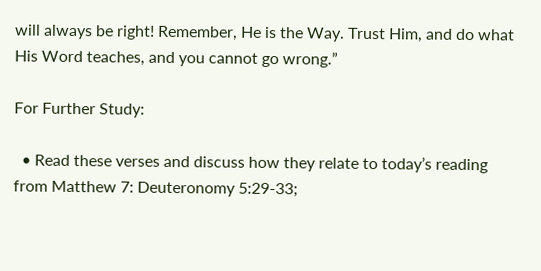will always be right! Remember, He is the Way. Trust Him, and do what His Word teaches, and you cannot go wrong.”

For Further Study:

  • Read these verses and discuss how they relate to today’s reading from Matthew 7: Deuteronomy 5:29-33;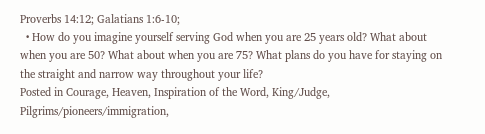Proverbs 14:12; Galatians 1:6-10;
  • How do you imagine yourself serving God when you are 25 years old? What about when you are 50? What about when you are 75? What plans do you have for staying on the straight and narrow way throughout your life?
Posted in Courage, Heaven, Inspiration of the Word, King/Judge, Pilgrims/pioneers/immigration,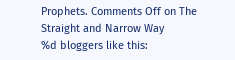Prophets. Comments Off on The Straight and Narrow Way
%d bloggers like this: